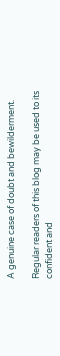A genuine case of doubt and bewilderment.

Regular readers of this blog may be used to its confident and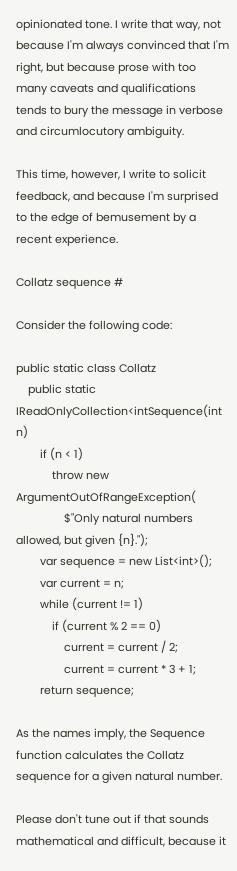opinionated tone. I write that way, not because I'm always convinced that I'm right, but because prose with too many caveats and qualifications tends to bury the message in verbose and circumlocutory ambiguity.

This time, however, I write to solicit feedback, and because I'm surprised to the edge of bemusement by a recent experience.

Collatz sequence #

Consider the following code:

public static class Collatz
    public static IReadOnlyCollection<intSequence(int n)
        if (n < 1)
            throw new ArgumentOutOfRangeException(
                $"Only natural numbers allowed, but given {n}.");
        var sequence = new List<int>();
        var current = n;
        while (current != 1)
            if (current % 2 == 0)
                current = current / 2;
                current = current * 3 + 1;
        return sequence;

As the names imply, the Sequence function calculates the Collatz sequence for a given natural number.

Please don't tune out if that sounds mathematical and difficult, because it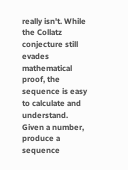really isn't. While the Collatz conjecture still evades mathematical proof, the sequence is easy to calculate and understand. Given a number, produce a sequence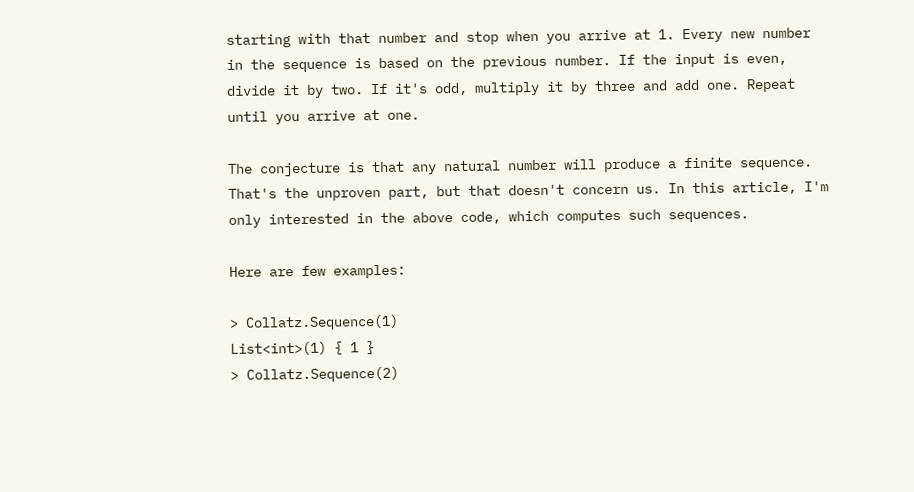starting with that number and stop when you arrive at 1. Every new number in the sequence is based on the previous number. If the input is even, divide it by two. If it's odd, multiply it by three and add one. Repeat until you arrive at one.

The conjecture is that any natural number will produce a finite sequence. That's the unproven part, but that doesn't concern us. In this article, I'm only interested in the above code, which computes such sequences.

Here are few examples:

> Collatz.Sequence(1)
List<int>(1) { 1 }
> Collatz.Sequence(2)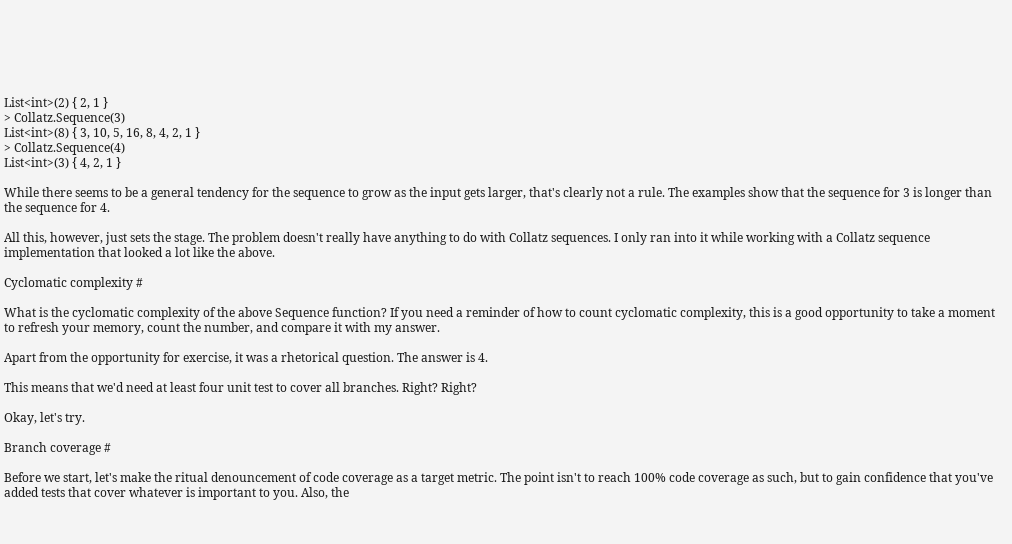List<int>(2) { 2, 1 }
> Collatz.Sequence(3)
List<int>(8) { 3, 10, 5, 16, 8, 4, 2, 1 }
> Collatz.Sequence(4)
List<int>(3) { 4, 2, 1 }

While there seems to be a general tendency for the sequence to grow as the input gets larger, that's clearly not a rule. The examples show that the sequence for 3 is longer than the sequence for 4.

All this, however, just sets the stage. The problem doesn't really have anything to do with Collatz sequences. I only ran into it while working with a Collatz sequence implementation that looked a lot like the above.

Cyclomatic complexity #

What is the cyclomatic complexity of the above Sequence function? If you need a reminder of how to count cyclomatic complexity, this is a good opportunity to take a moment to refresh your memory, count the number, and compare it with my answer.

Apart from the opportunity for exercise, it was a rhetorical question. The answer is 4.

This means that we'd need at least four unit test to cover all branches. Right? Right?

Okay, let's try.

Branch coverage #

Before we start, let's make the ritual denouncement of code coverage as a target metric. The point isn't to reach 100% code coverage as such, but to gain confidence that you've added tests that cover whatever is important to you. Also, the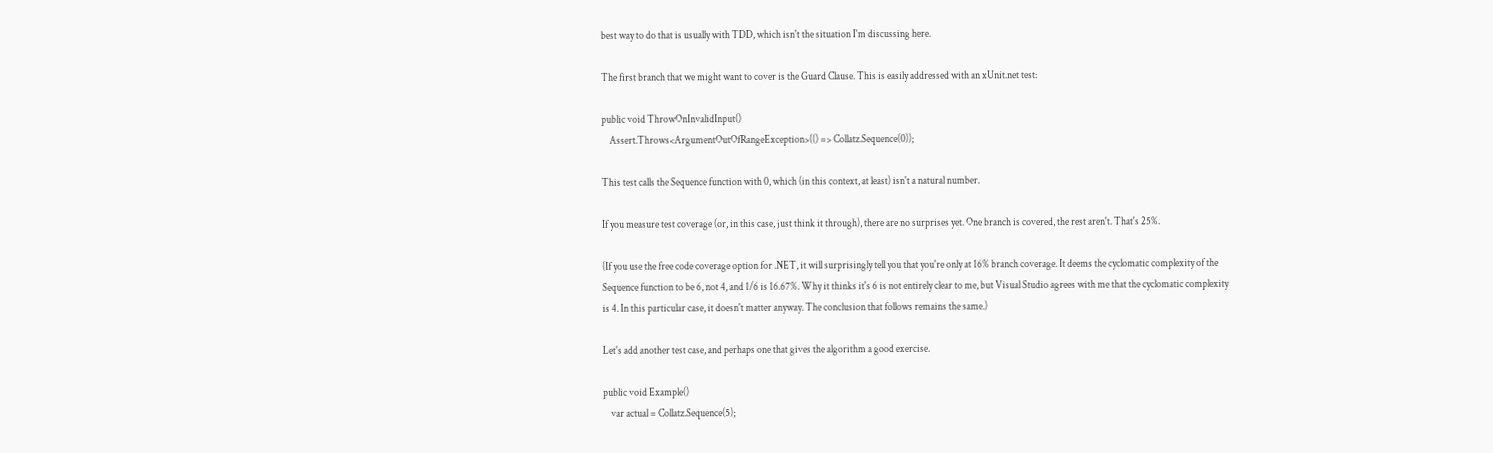best way to do that is usually with TDD, which isn't the situation I'm discussing here.

The first branch that we might want to cover is the Guard Clause. This is easily addressed with an xUnit.net test:

public void ThrowOnInvalidInput()
    Assert.Throws<ArgumentOutOfRangeException>(() => Collatz.Sequence(0));

This test calls the Sequence function with 0, which (in this context, at least) isn't a natural number.

If you measure test coverage (or, in this case, just think it through), there are no surprises yet. One branch is covered, the rest aren't. That's 25%.

(If you use the free code coverage option for .NET, it will surprisingly tell you that you're only at 16% branch coverage. It deems the cyclomatic complexity of the Sequence function to be 6, not 4, and 1/6 is 16.67%. Why it thinks it's 6 is not entirely clear to me, but Visual Studio agrees with me that the cyclomatic complexity is 4. In this particular case, it doesn't matter anyway. The conclusion that follows remains the same.)

Let's add another test case, and perhaps one that gives the algorithm a good exercise.

public void Example()
    var actual = Collatz.Sequence(5);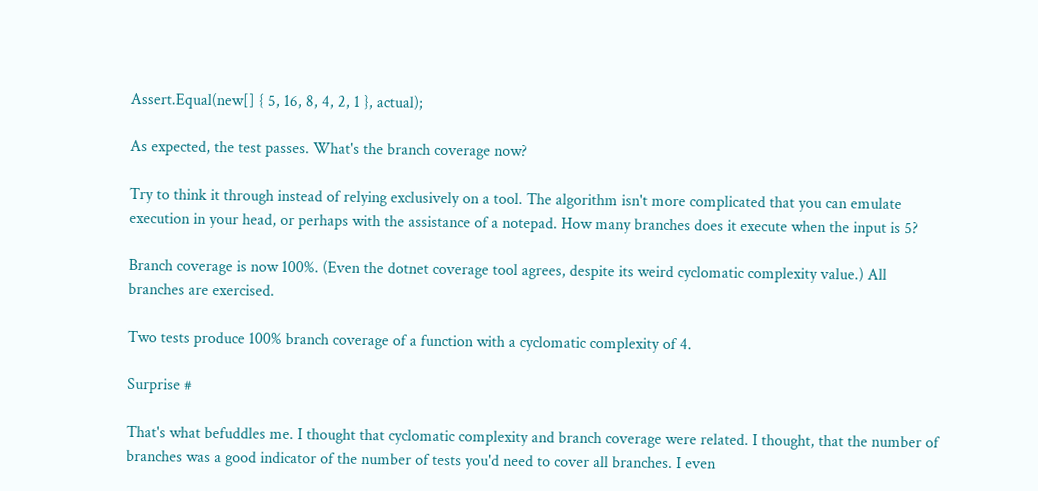Assert.Equal(new[] { 5, 16, 8, 4, 2, 1 }, actual);

As expected, the test passes. What's the branch coverage now?

Try to think it through instead of relying exclusively on a tool. The algorithm isn't more complicated that you can emulate execution in your head, or perhaps with the assistance of a notepad. How many branches does it execute when the input is 5?

Branch coverage is now 100%. (Even the dotnet coverage tool agrees, despite its weird cyclomatic complexity value.) All branches are exercised.

Two tests produce 100% branch coverage of a function with a cyclomatic complexity of 4.

Surprise #

That's what befuddles me. I thought that cyclomatic complexity and branch coverage were related. I thought, that the number of branches was a good indicator of the number of tests you'd need to cover all branches. I even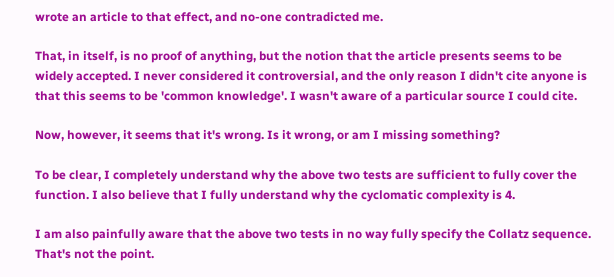wrote an article to that effect, and no-one contradicted me.

That, in itself, is no proof of anything, but the notion that the article presents seems to be widely accepted. I never considered it controversial, and the only reason I didn't cite anyone is that this seems to be 'common knowledge'. I wasn't aware of a particular source I could cite.

Now, however, it seems that it's wrong. Is it wrong, or am I missing something?

To be clear, I completely understand why the above two tests are sufficient to fully cover the function. I also believe that I fully understand why the cyclomatic complexity is 4.

I am also painfully aware that the above two tests in no way fully specify the Collatz sequence. That's not the point.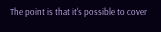The point is that it's possible to cover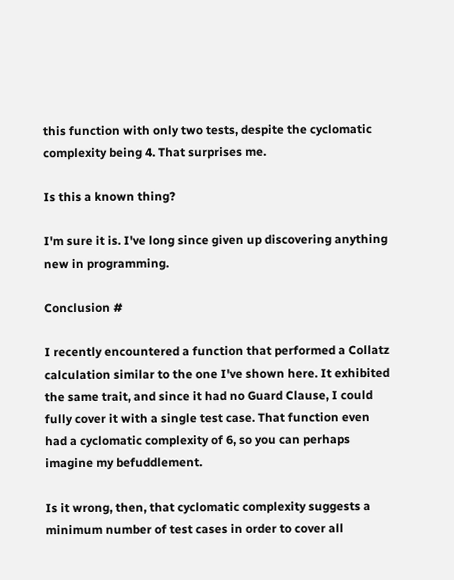this function with only two tests, despite the cyclomatic complexity being 4. That surprises me.

Is this a known thing?

I'm sure it is. I've long since given up discovering anything new in programming.

Conclusion #

I recently encountered a function that performed a Collatz calculation similar to the one I've shown here. It exhibited the same trait, and since it had no Guard Clause, I could fully cover it with a single test case. That function even had a cyclomatic complexity of 6, so you can perhaps imagine my befuddlement.

Is it wrong, then, that cyclomatic complexity suggests a minimum number of test cases in order to cover all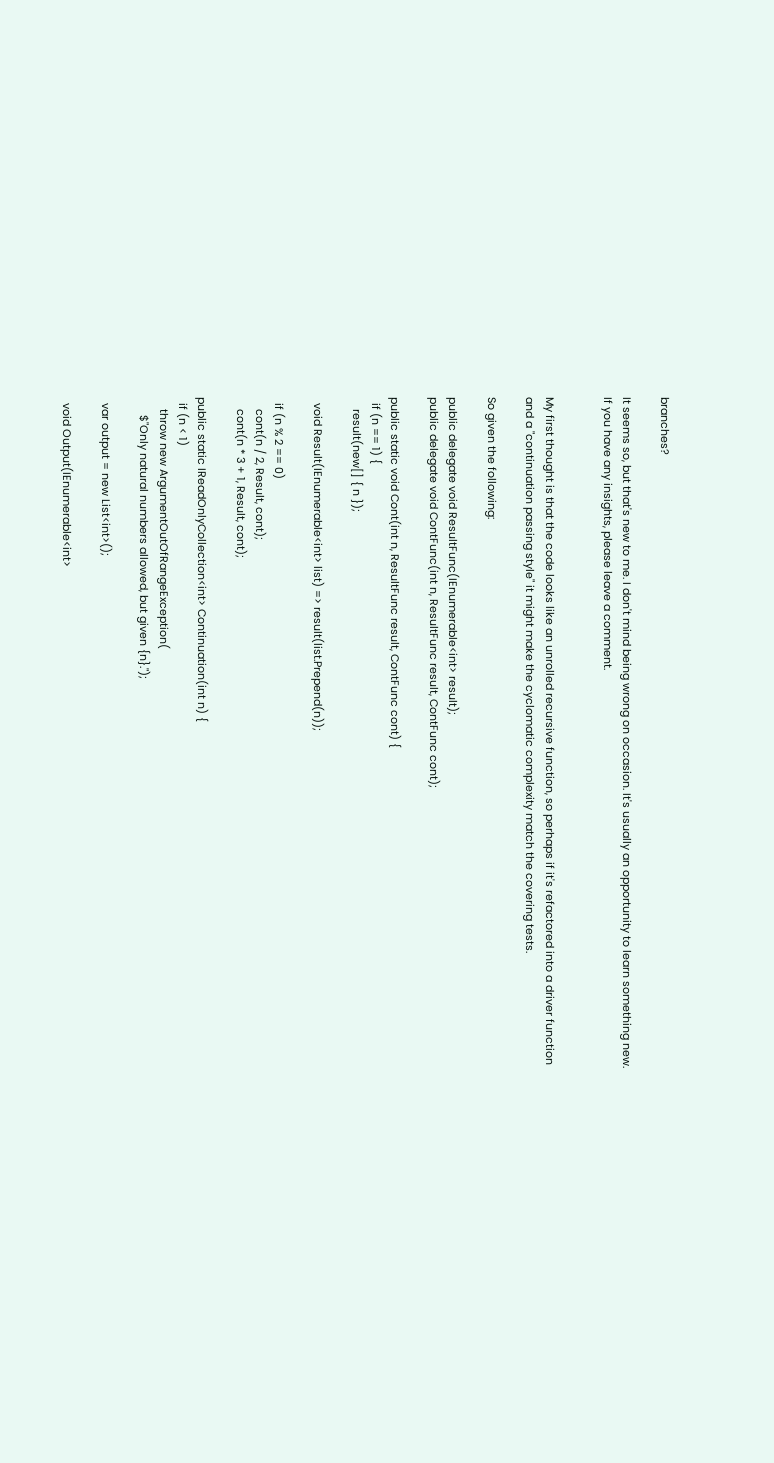branches?

It seems so, but that's new to me. I don't mind being wrong on occasion. It's usually an opportunity to learn something new. If you have any insights, please leave a comment.


My first thought is that the code looks like an unrolled recursive function, so perhaps if it's refactored into a driver function and a "continuation passing style" it might make the cyclomatic complexity match the covering tests.

So given the following:

public delegate void ResultFunc(IEnumerable<int> result);
public delegate void ContFunc(int n, ResultFunc result, ContFunc cont);

public static void Cont(int n, ResultFunc result, ContFunc cont) {
  if (n == 1) {
    result(new[] { n });

  void Result(IEnumerable<int> list) => result(list.Prepend(n));

  if (n % 2 == 0)
    cont(n / 2, Result, cont);
    cont(n * 3 + 1, Result, cont);

public static IReadOnlyCollection<int> Continuation(int n) {
  if (n < 1)
    throw new ArgumentOutOfRangeException(
      $"Only natural numbers allowed, but given {n}.");

  var output = new List<int>();

  void Output(IEnumerable<int>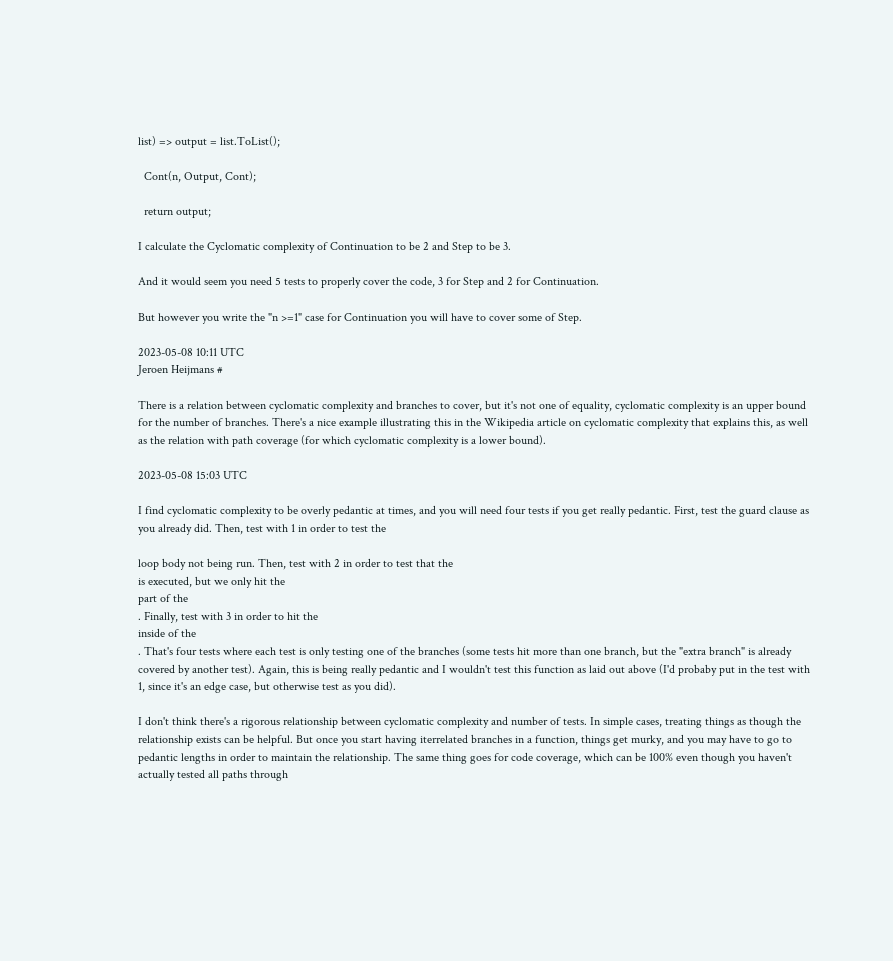list) => output = list.ToList();

  Cont(n, Output, Cont);

  return output;

I calculate the Cyclomatic complexity of Continuation to be 2 and Step to be 3.

And it would seem you need 5 tests to properly cover the code, 3 for Step and 2 for Continuation.

But however you write the "n >=1" case for Continuation you will have to cover some of Step.

2023-05-08 10:11 UTC
Jeroen Heijmans #

There is a relation between cyclomatic complexity and branches to cover, but it's not one of equality, cyclomatic complexity is an upper bound for the number of branches. There's a nice example illustrating this in the Wikipedia article on cyclomatic complexity that explains this, as well as the relation with path coverage (for which cyclomatic complexity is a lower bound).

2023-05-08 15:03 UTC

I find cyclomatic complexity to be overly pedantic at times, and you will need four tests if you get really pedantic. First, test the guard clause as you already did. Then, test with 1 in order to test the

loop body not being run. Then, test with 2 in order to test that the
is executed, but we only hit the
part of the
. Finally, test with 3 in order to hit the
inside of the
. That's four tests where each test is only testing one of the branches (some tests hit more than one branch, but the "extra branch" is already covered by another test). Again, this is being really pedantic and I wouldn't test this function as laid out above (I'd probaby put in the test with 1, since it's an edge case, but otherwise test as you did).

I don't think there's a rigorous relationship between cyclomatic complexity and number of tests. In simple cases, treating things as though the relationship exists can be helpful. But once you start having iterrelated branches in a function, things get murky, and you may have to go to pedantic lengths in order to maintain the relationship. The same thing goes for code coverage, which can be 100% even though you haven't actually tested all paths through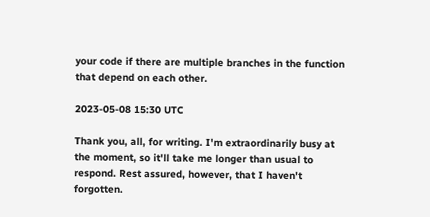your code if there are multiple branches in the function that depend on each other.

2023-05-08 15:30 UTC

Thank you, all, for writing. I'm extraordinarily busy at the moment, so it'll take me longer than usual to respond. Rest assured, however, that I haven't forgotten.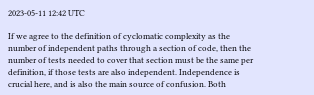2023-05-11 12:42 UTC

If we agree to the definition of cyclomatic complexity as the number of independent paths through a section of code, then the number of tests needed to cover that section must be the same per definition, if those tests are also independent. Independence is crucial here, and is also the main source of confusion. Both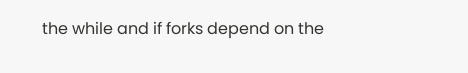the while and if forks depend on the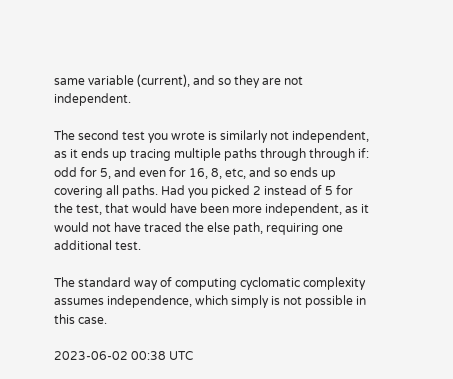same variable (current), and so they are not independent.

The second test you wrote is similarly not independent, as it ends up tracing multiple paths through through if: odd for 5, and even for 16, 8, etc, and so ends up covering all paths. Had you picked 2 instead of 5 for the test, that would have been more independent, as it would not have traced the else path, requiring one additional test.

The standard way of computing cyclomatic complexity assumes independence, which simply is not possible in this case.

2023-06-02 00:38 UTC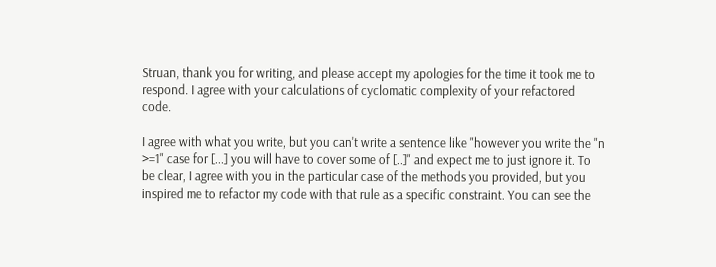Struan, thank you for writing, and please accept my apologies for the time it took me to respond. I agree with your calculations of cyclomatic complexity of your refactored code.

I agree with what you write, but you can't write a sentence like "however you write the "n >=1" case for [...] you will have to cover some of [..]" and expect me to just ignore it. To be clear, I agree with you in the particular case of the methods you provided, but you inspired me to refactor my code with that rule as a specific constraint. You can see the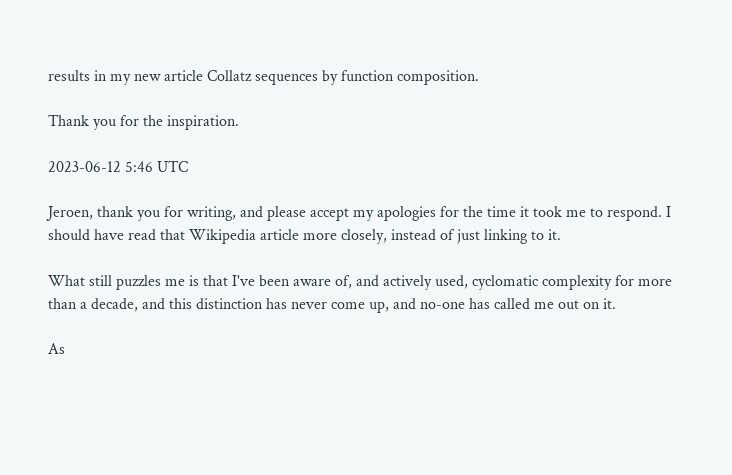results in my new article Collatz sequences by function composition.

Thank you for the inspiration.

2023-06-12 5:46 UTC

Jeroen, thank you for writing, and please accept my apologies for the time it took me to respond. I should have read that Wikipedia article more closely, instead of just linking to it.

What still puzzles me is that I've been aware of, and actively used, cyclomatic complexity for more than a decade, and this distinction has never come up, and no-one has called me out on it.

As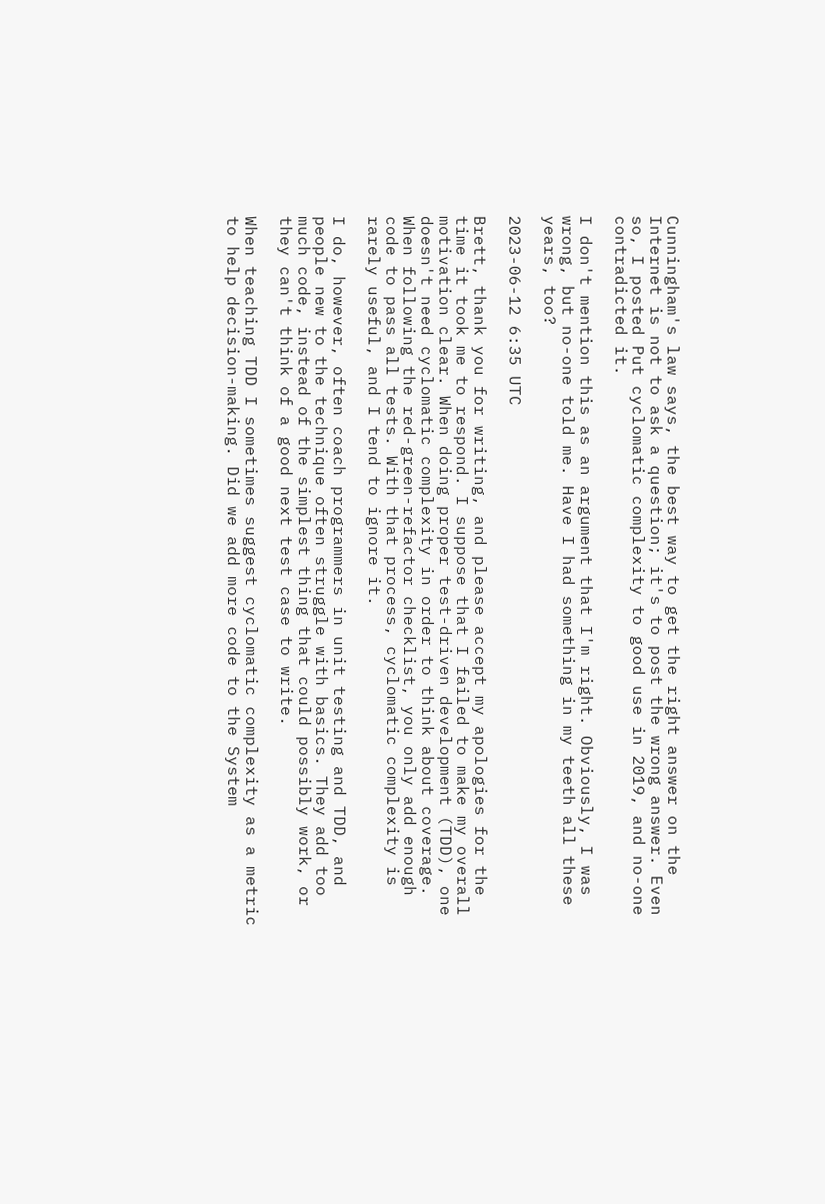Cunningham's law says, the best way to get the right answer on the Internet is not to ask a question; it's to post the wrong answer. Even so, I posted Put cyclomatic complexity to good use in 2019, and no-one contradicted it.

I don't mention this as an argument that I'm right. Obviously, I was wrong, but no-one told me. Have I had something in my teeth all these years, too?

2023-06-12 6:35 UTC

Brett, thank you for writing, and please accept my apologies for the time it took me to respond. I suppose that I failed to make my overall motivation clear. When doing proper test-driven development (TDD), one doesn't need cyclomatic complexity in order to think about coverage. When following the red-green-refactor checklist, you only add enough code to pass all tests. With that process, cyclomatic complexity is rarely useful, and I tend to ignore it.

I do, however, often coach programmers in unit testing and TDD, and people new to the technique often struggle with basics. They add too much code, instead of the simplest thing that could possibly work, or they can't think of a good next test case to write.

When teaching TDD I sometimes suggest cyclomatic complexity as a metric to help decision-making. Did we add more code to the System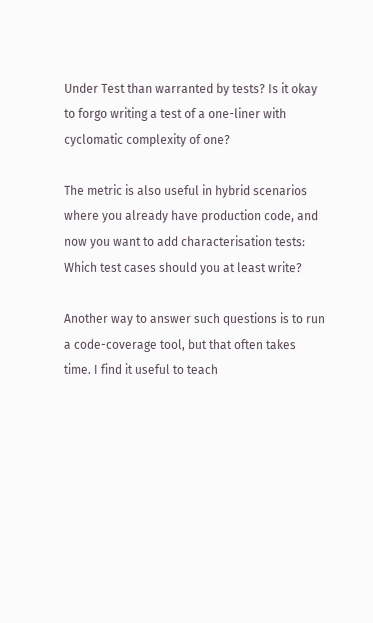Under Test than warranted by tests? Is it okay to forgo writing a test of a one-liner with cyclomatic complexity of one?

The metric is also useful in hybrid scenarios where you already have production code, and now you want to add characterisation tests: Which test cases should you at least write?

Another way to answer such questions is to run a code-coverage tool, but that often takes time. I find it useful to teach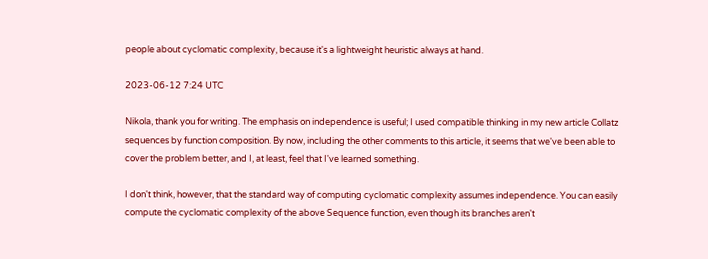people about cyclomatic complexity, because it's a lightweight heuristic always at hand.

2023-06-12 7:24 UTC

Nikola, thank you for writing. The emphasis on independence is useful; I used compatible thinking in my new article Collatz sequences by function composition. By now, including the other comments to this article, it seems that we've been able to cover the problem better, and I, at least, feel that I've learned something.

I don't think, however, that the standard way of computing cyclomatic complexity assumes independence. You can easily compute the cyclomatic complexity of the above Sequence function, even though its branches aren't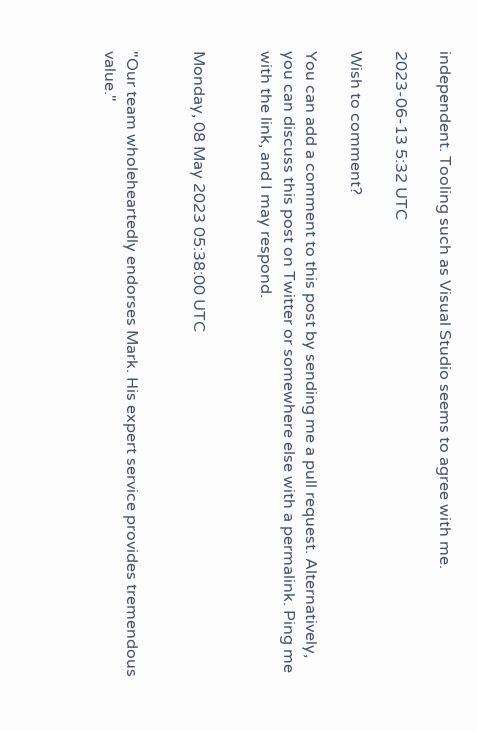independent. Tooling such as Visual Studio seems to agree with me.

2023-06-13 5:32 UTC

Wish to comment?

You can add a comment to this post by sending me a pull request. Alternatively, you can discuss this post on Twitter or somewhere else with a permalink. Ping me with the link, and I may respond.


Monday, 08 May 2023 05:38:00 UTC


"Our team wholeheartedly endorses Mark. His expert service provides tremendous value."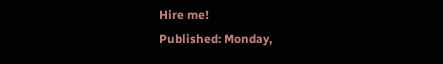Hire me!
Published: Monday,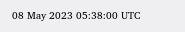08 May 2023 05:38:00 UTC